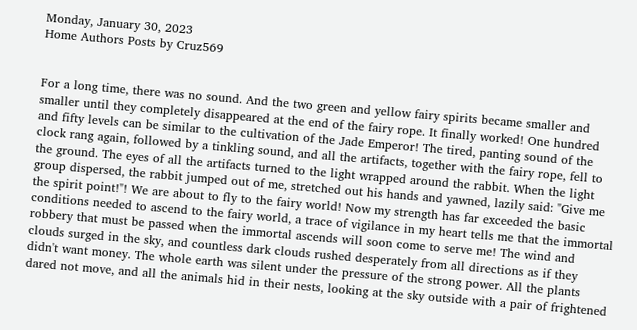Monday, January 30, 2023
Home Authors Posts by Cruz569


For a long time, there was no sound. And the two green and yellow fairy spirits became smaller and smaller until they completely disappeared at the end of the fairy rope. It finally worked! One hundred and fifty levels can be similar to the cultivation of the Jade Emperor! The tired, panting sound of the clock rang again, followed by a tinkling sound, and all the artifacts, together with the fairy rope, fell to the ground. The eyes of all the artifacts turned to the light wrapped around the rabbit. When the light group dispersed, the rabbit jumped out of me, stretched out his hands and yawned, lazily said: "Give me the spirit point!"! We are about to fly to the fairy world! Now my strength has far exceeded the basic conditions needed to ascend to the fairy world, a trace of vigilance in my heart tells me that the immortal robbery that must be passed when the immortal ascends will soon come to serve me! The wind and clouds surged in the sky, and countless dark clouds rushed desperately from all directions as if they didn't want money. The whole earth was silent under the pressure of the strong power. All the plants dared not move, and all the animals hid in their nests, looking at the sky outside with a pair of frightened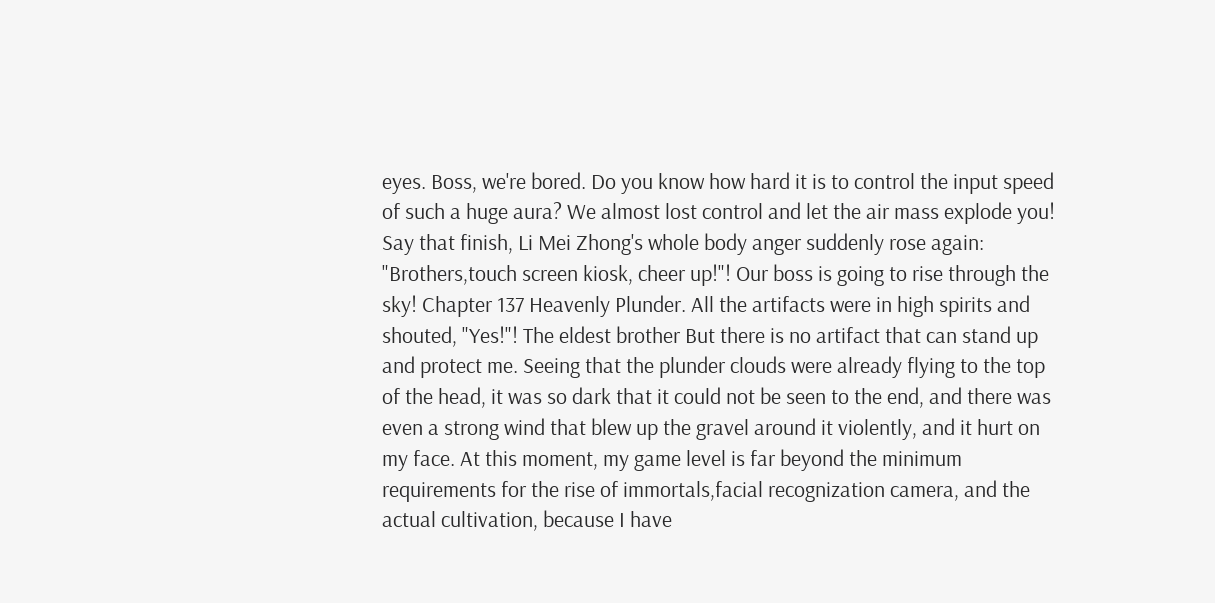eyes. Boss, we're bored. Do you know how hard it is to control the input speed of such a huge aura? We almost lost control and let the air mass explode you! Say that finish, Li Mei Zhong's whole body anger suddenly rose again: "Brothers,touch screen kiosk, cheer up!"! Our boss is going to rise through the sky! Chapter 137 Heavenly Plunder. All the artifacts were in high spirits and shouted, "Yes!"! The eldest brother But there is no artifact that can stand up and protect me. Seeing that the plunder clouds were already flying to the top of the head, it was so dark that it could not be seen to the end, and there was even a strong wind that blew up the gravel around it violently, and it hurt on my face. At this moment, my game level is far beyond the minimum requirements for the rise of immortals,facial recognization camera, and the actual cultivation, because I have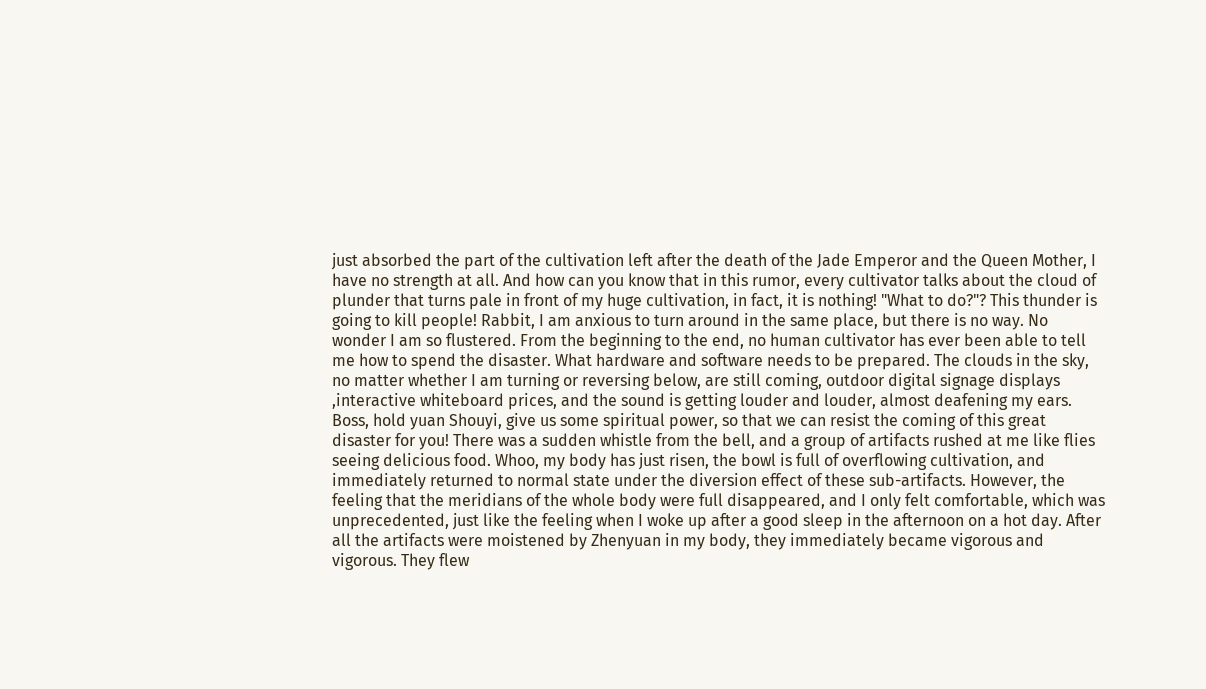just absorbed the part of the cultivation left after the death of the Jade Emperor and the Queen Mother, I have no strength at all. And how can you know that in this rumor, every cultivator talks about the cloud of plunder that turns pale in front of my huge cultivation, in fact, it is nothing! "What to do?"? This thunder is going to kill people! Rabbit, I am anxious to turn around in the same place, but there is no way. No wonder I am so flustered. From the beginning to the end, no human cultivator has ever been able to tell me how to spend the disaster. What hardware and software needs to be prepared. The clouds in the sky, no matter whether I am turning or reversing below, are still coming, outdoor digital signage displays ,interactive whiteboard prices, and the sound is getting louder and louder, almost deafening my ears. Boss, hold yuan Shouyi, give us some spiritual power, so that we can resist the coming of this great disaster for you! There was a sudden whistle from the bell, and a group of artifacts rushed at me like flies seeing delicious food. Whoo, my body has just risen, the bowl is full of overflowing cultivation, and immediately returned to normal state under the diversion effect of these sub-artifacts. However, the feeling that the meridians of the whole body were full disappeared, and I only felt comfortable, which was unprecedented, just like the feeling when I woke up after a good sleep in the afternoon on a hot day. After all the artifacts were moistened by Zhenyuan in my body, they immediately became vigorous and vigorous. They flew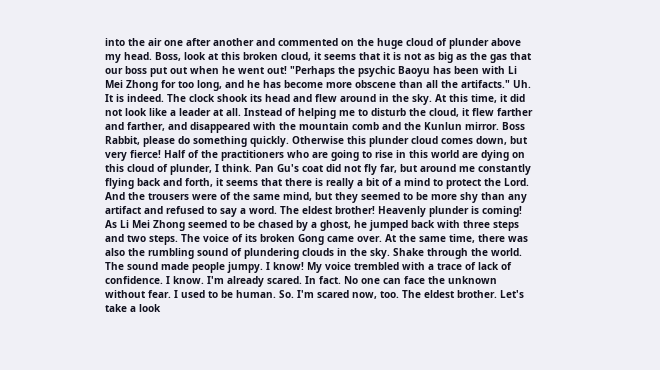into the air one after another and commented on the huge cloud of plunder above my head. Boss, look at this broken cloud, it seems that it is not as big as the gas that our boss put out when he went out! "Perhaps the psychic Baoyu has been with Li Mei Zhong for too long, and he has become more obscene than all the artifacts." Uh. It is indeed. The clock shook its head and flew around in the sky. At this time, it did not look like a leader at all. Instead of helping me to disturb the cloud, it flew farther and farther, and disappeared with the mountain comb and the Kunlun mirror. Boss Rabbit, please do something quickly. Otherwise this plunder cloud comes down, but very fierce! Half of the practitioners who are going to rise in this world are dying on this cloud of plunder, I think. Pan Gu's coat did not fly far, but around me constantly flying back and forth, it seems that there is really a bit of a mind to protect the Lord. And the trousers were of the same mind, but they seemed to be more shy than any artifact and refused to say a word. The eldest brother! Heavenly plunder is coming! As Li Mei Zhong seemed to be chased by a ghost, he jumped back with three steps and two steps. The voice of its broken Gong came over. At the same time, there was also the rumbling sound of plundering clouds in the sky. Shake through the world. The sound made people jumpy. I know! My voice trembled with a trace of lack of confidence. I know. I'm already scared. In fact. No one can face the unknown without fear. I used to be human. So. I'm scared now, too. The eldest brother. Let's take a look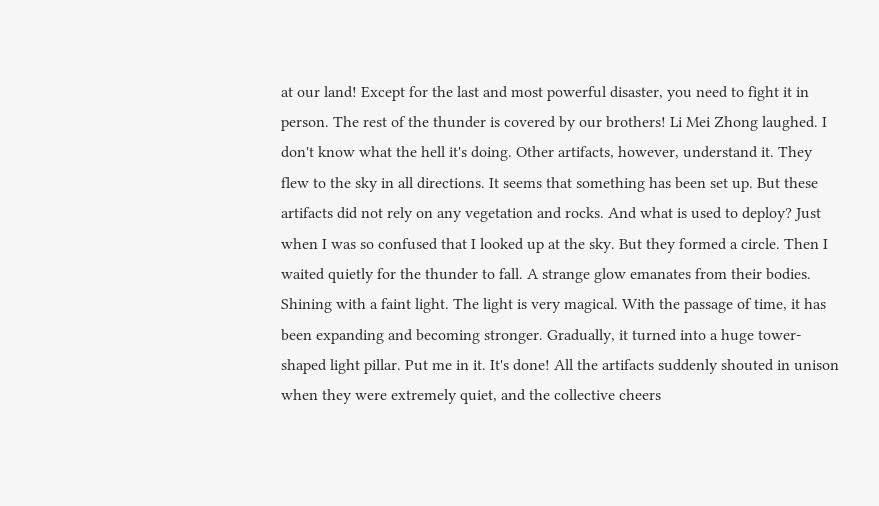at our land! Except for the last and most powerful disaster, you need to fight it in person. The rest of the thunder is covered by our brothers! Li Mei Zhong laughed. I don't know what the hell it's doing. Other artifacts, however, understand it. They flew to the sky in all directions. It seems that something has been set up. But these artifacts did not rely on any vegetation and rocks. And what is used to deploy? Just when I was so confused that I looked up at the sky. But they formed a circle. Then I waited quietly for the thunder to fall. A strange glow emanates from their bodies. Shining with a faint light. The light is very magical. With the passage of time, it has been expanding and becoming stronger. Gradually, it turned into a huge tower-shaped light pillar. Put me in it. It's done! All the artifacts suddenly shouted in unison when they were extremely quiet, and the collective cheers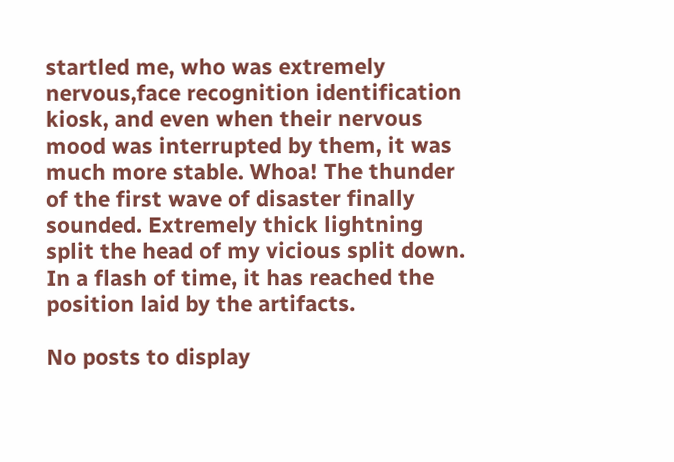startled me, who was extremely nervous,face recognition identification kiosk, and even when their nervous mood was interrupted by them, it was much more stable. Whoa! The thunder of the first wave of disaster finally sounded. Extremely thick lightning split the head of my vicious split down. In a flash of time, it has reached the position laid by the artifacts.

No posts to display